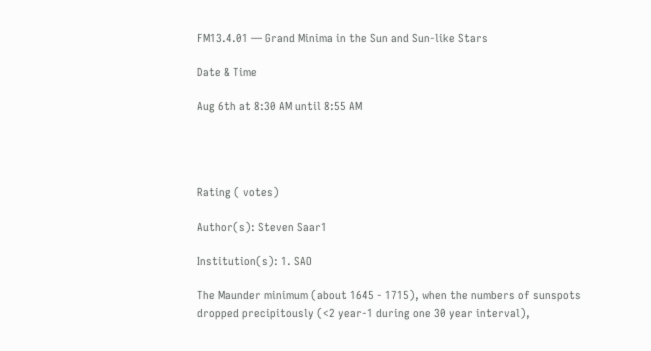FM13.4.01 — Grand Minima in the Sun and Sun-like Stars

Date & Time

Aug 6th at 8:30 AM until 8:55 AM




Rating ( votes)

Author(s): Steven Saar1

Institution(s): 1. SAO

The Maunder minimum (about 1645 - 1715), when the numbers of sunspots dropped precipitously (<2 year-1 during one 30 year interval),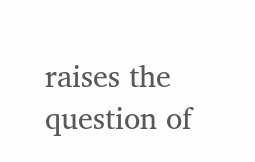raises the question of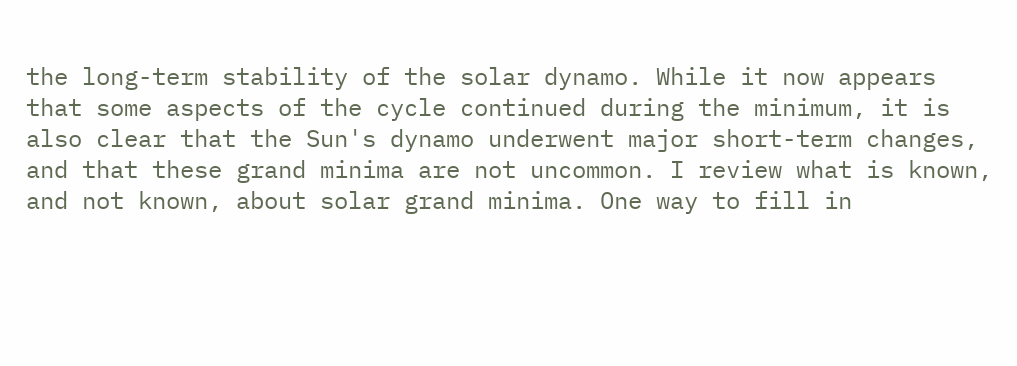the long-term stability of the solar dynamo. While it now appears that some aspects of the cycle continued during the minimum, it is also clear that the Sun's dynamo underwent major short-term changes, and that these grand minima are not uncommon. I review what is known, and not known, about solar grand minima. One way to fill in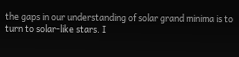the gaps in our understanding of solar grand minima is to turn to solar-like stars. I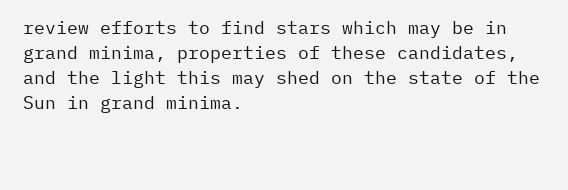review efforts to find stars which may be in grand minima, properties of these candidates, and the light this may shed on the state of the Sun in grand minima.